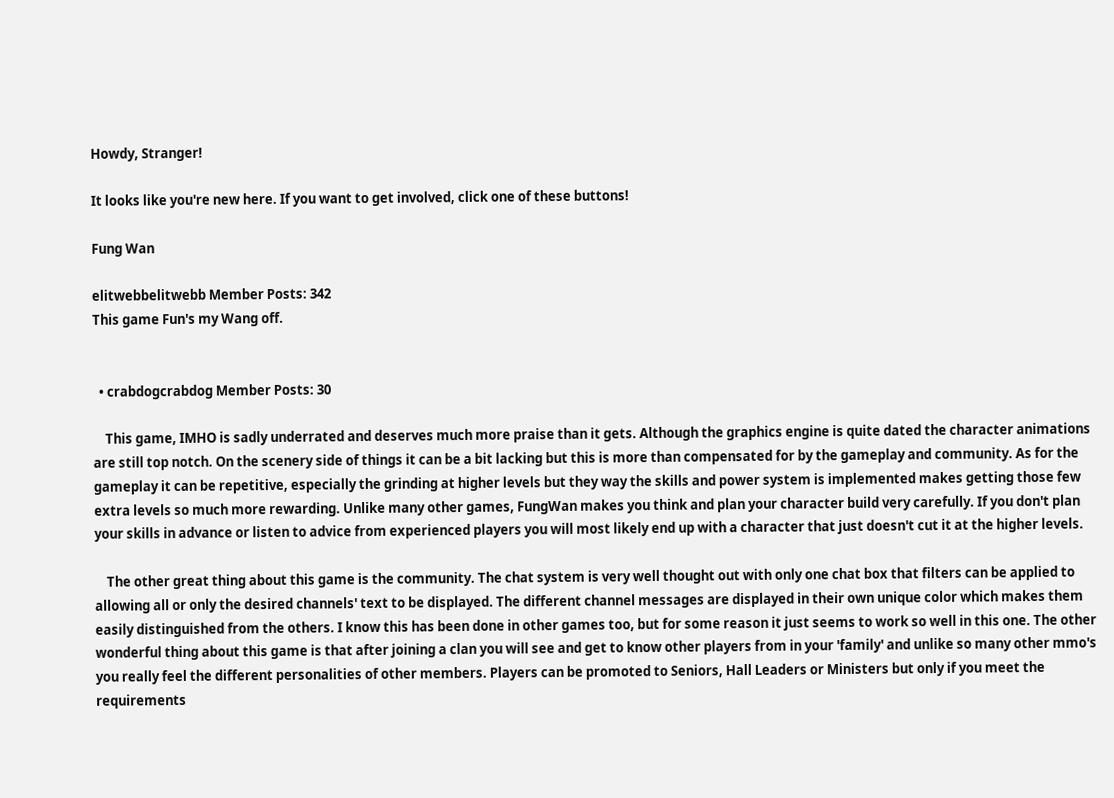Howdy, Stranger!

It looks like you're new here. If you want to get involved, click one of these buttons!

Fung Wan

elitwebbelitwebb Member Posts: 342
This game Fun's my Wang off.


  • crabdogcrabdog Member Posts: 30

    This game, IMHO is sadly underrated and deserves much more praise than it gets. Although the graphics engine is quite dated the character animations are still top notch. On the scenery side of things it can be a bit lacking but this is more than compensated for by the gameplay and community. As for the gameplay it can be repetitive, especially the grinding at higher levels but they way the skills and power system is implemented makes getting those few extra levels so much more rewarding. Unlike many other games, FungWan makes you think and plan your character build very carefully. If you don't plan your skills in advance or listen to advice from experienced players you will most likely end up with a character that just doesn't cut it at the higher levels.

    The other great thing about this game is the community. The chat system is very well thought out with only one chat box that filters can be applied to allowing all or only the desired channels' text to be displayed. The different channel messages are displayed in their own unique color which makes them easily distinguished from the others. I know this has been done in other games too, but for some reason it just seems to work so well in this one. The other wonderful thing about this game is that after joining a clan you will see and get to know other players from in your 'family' and unlike so many other mmo's you really feel the different personalities of other members. Players can be promoted to Seniors, Hall Leaders or Ministers but only if you meet the requirements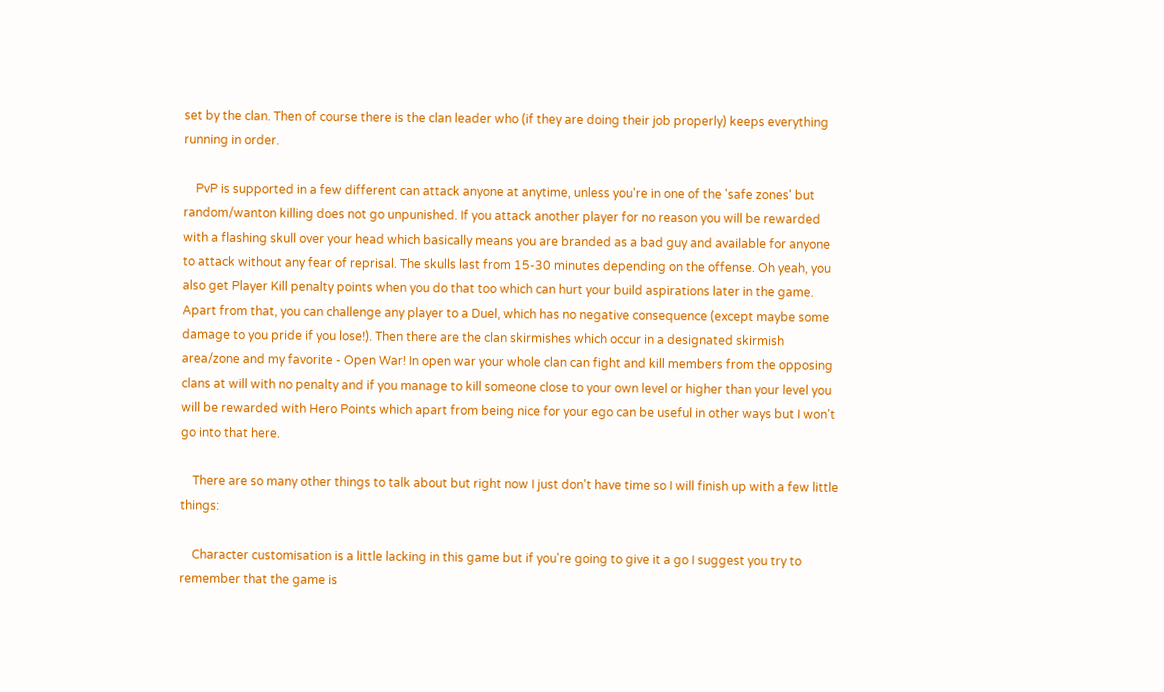set by the clan. Then of course there is the clan leader who (if they are doing their job properly) keeps everything running in order.

    PvP is supported in a few different can attack anyone at anytime, unless you're in one of the 'safe zones' but random/wanton killing does not go unpunished. If you attack another player for no reason you will be rewarded with a flashing skull over your head which basically means you are branded as a bad guy and available for anyone to attack without any fear of reprisal. The skulls last from 15-30 minutes depending on the offense. Oh yeah, you also get Player Kill penalty points when you do that too which can hurt your build aspirations later in the game. Apart from that, you can challenge any player to a Duel, which has no negative consequence (except maybe some damage to you pride if you lose!). Then there are the clan skirmishes which occur in a designated skirmish area/zone and my favorite - Open War! In open war your whole clan can fight and kill members from the opposing clans at will with no penalty and if you manage to kill someone close to your own level or higher than your level you will be rewarded with Hero Points which apart from being nice for your ego can be useful in other ways but I won't go into that here.

    There are so many other things to talk about but right now I just don't have time so I will finish up with a few little things:

    Character customisation is a little lacking in this game but if you're going to give it a go I suggest you try to remember that the game is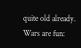quite old already. Wars are fun: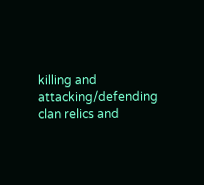killing and attacking/defending clan relics and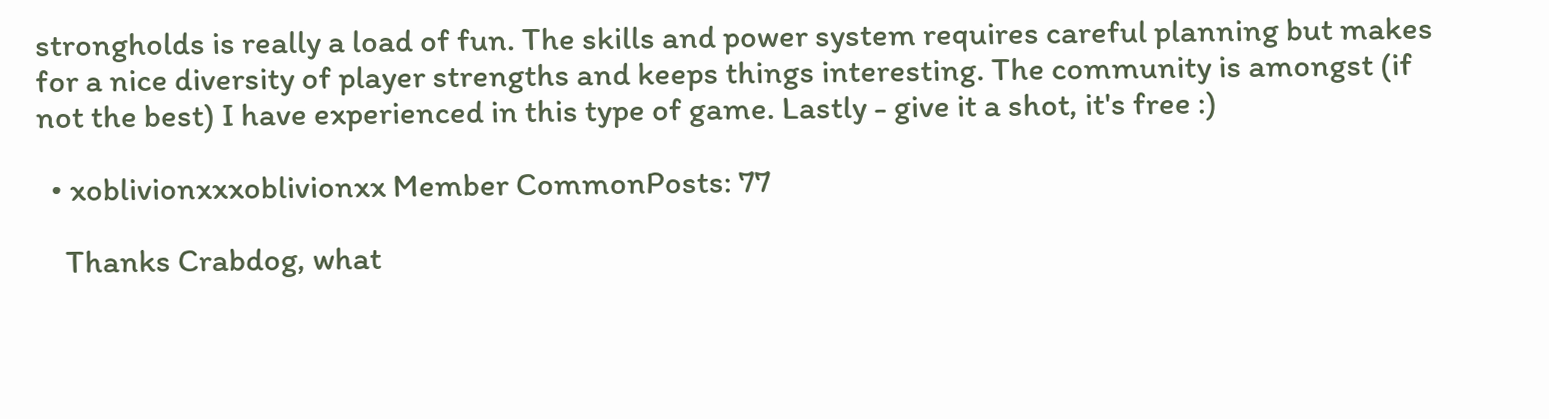strongholds is really a load of fun. The skills and power system requires careful planning but makes for a nice diversity of player strengths and keeps things interesting. The community is amongst (if not the best) I have experienced in this type of game. Lastly - give it a shot, it's free :)

  • xoblivionxxxoblivionxx Member CommonPosts: 77

    Thanks Crabdog, what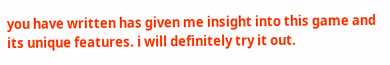you have written has given me insight into this game and its unique features. i will definitely try it out.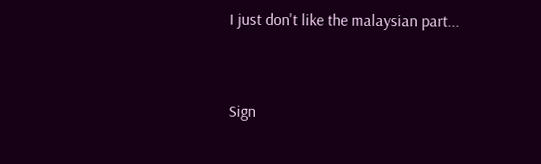I just don't like the malaysian part...


Sign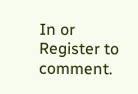In or Register to comment.